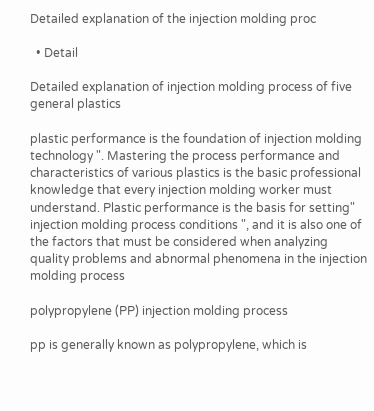Detailed explanation of the injection molding proc

  • Detail

Detailed explanation of injection molding process of five general plastics

plastic performance is the foundation of injection molding technology ". Mastering the process performance and characteristics of various plastics is the basic professional knowledge that every injection molding worker must understand. Plastic performance is the basis for setting" injection molding process conditions ", and it is also one of the factors that must be considered when analyzing quality problems and abnormal phenomena in the injection molding process

polypropylene (PP) injection molding process

pp is generally known as polypropylene, which is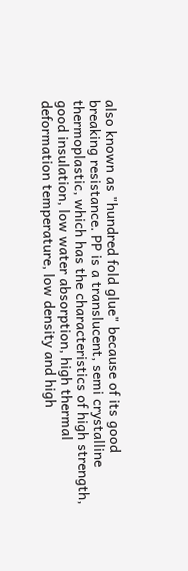also known as "hundred fold glue" because of its good breaking resistance. PP is a translucent, semi crystalline thermoplastic, which has the characteristics of high strength, good insulation, low water absorption, high thermal deformation temperature, low density and high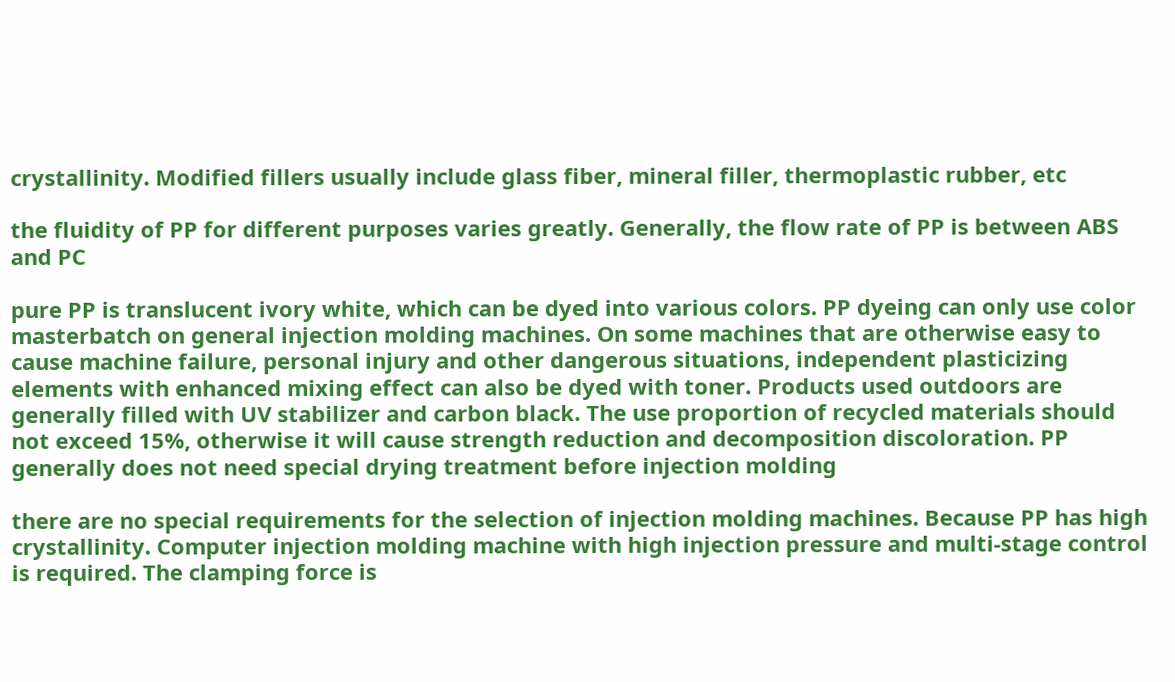crystallinity. Modified fillers usually include glass fiber, mineral filler, thermoplastic rubber, etc

the fluidity of PP for different purposes varies greatly. Generally, the flow rate of PP is between ABS and PC

pure PP is translucent ivory white, which can be dyed into various colors. PP dyeing can only use color masterbatch on general injection molding machines. On some machines that are otherwise easy to cause machine failure, personal injury and other dangerous situations, independent plasticizing elements with enhanced mixing effect can also be dyed with toner. Products used outdoors are generally filled with UV stabilizer and carbon black. The use proportion of recycled materials should not exceed 15%, otherwise it will cause strength reduction and decomposition discoloration. PP generally does not need special drying treatment before injection molding

there are no special requirements for the selection of injection molding machines. Because PP has high crystallinity. Computer injection molding machine with high injection pressure and multi-stage control is required. The clamping force is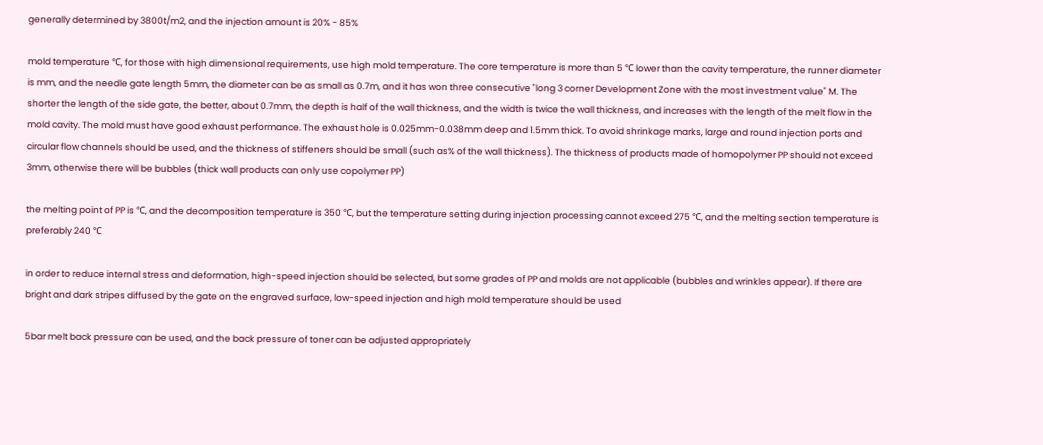generally determined by 3800t/m2, and the injection amount is 20% - 85%

mold temperature ℃, for those with high dimensional requirements, use high mold temperature. The core temperature is more than 5 ℃ lower than the cavity temperature, the runner diameter is mm, and the needle gate length 5mm, the diameter can be as small as 0.7m, and it has won three consecutive "long 3 corner Development Zone with the most investment value" M. The shorter the length of the side gate, the better, about 0.7mm, the depth is half of the wall thickness, and the width is twice the wall thickness, and increases with the length of the melt flow in the mold cavity. The mold must have good exhaust performance. The exhaust hole is 0.025mm-0.038mm deep and 1.5mm thick. To avoid shrinkage marks, large and round injection ports and circular flow channels should be used, and the thickness of stiffeners should be small (such as% of the wall thickness). The thickness of products made of homopolymer PP should not exceed 3mm, otherwise there will be bubbles (thick wall products can only use copolymer PP)

the melting point of PP is ℃, and the decomposition temperature is 350 ℃, but the temperature setting during injection processing cannot exceed 275 ℃, and the melting section temperature is preferably 240 ℃

in order to reduce internal stress and deformation, high-speed injection should be selected, but some grades of PP and molds are not applicable (bubbles and wrinkles appear). If there are bright and dark stripes diffused by the gate on the engraved surface, low-speed injection and high mold temperature should be used

5bar melt back pressure can be used, and the back pressure of toner can be adjusted appropriately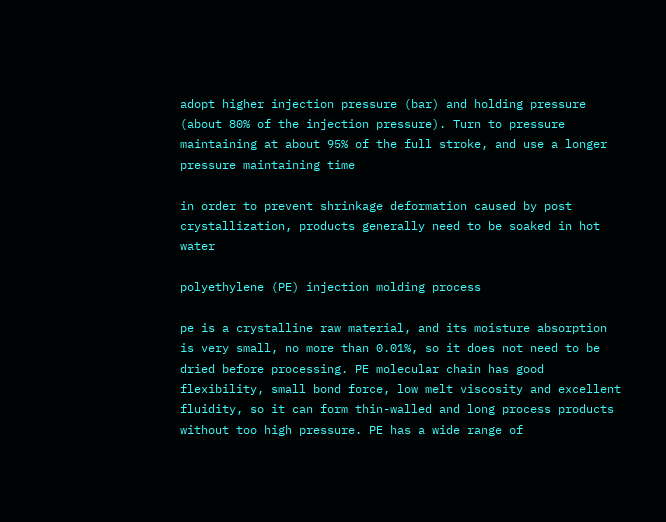adopt higher injection pressure (bar) and holding pressure (about 80% of the injection pressure). Turn to pressure maintaining at about 95% of the full stroke, and use a longer pressure maintaining time

in order to prevent shrinkage deformation caused by post crystallization, products generally need to be soaked in hot water

polyethylene (PE) injection molding process

pe is a crystalline raw material, and its moisture absorption is very small, no more than 0.01%, so it does not need to be dried before processing. PE molecular chain has good flexibility, small bond force, low melt viscosity and excellent fluidity, so it can form thin-walled and long process products without too high pressure. PE has a wide range of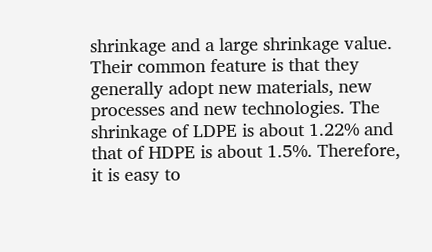shrinkage and a large shrinkage value. Their common feature is that they generally adopt new materials, new processes and new technologies. The shrinkage of LDPE is about 1.22% and that of HDPE is about 1.5%. Therefore, it is easy to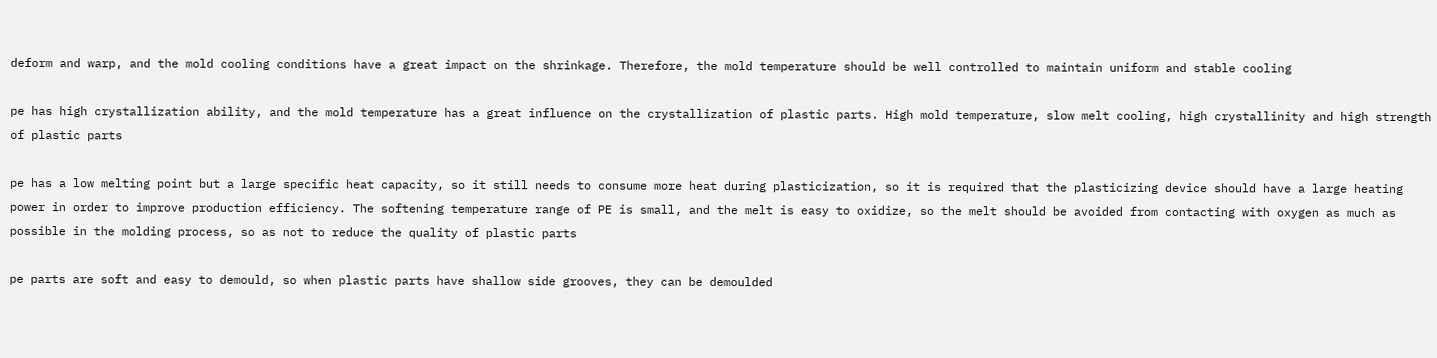deform and warp, and the mold cooling conditions have a great impact on the shrinkage. Therefore, the mold temperature should be well controlled to maintain uniform and stable cooling

pe has high crystallization ability, and the mold temperature has a great influence on the crystallization of plastic parts. High mold temperature, slow melt cooling, high crystallinity and high strength of plastic parts

pe has a low melting point but a large specific heat capacity, so it still needs to consume more heat during plasticization, so it is required that the plasticizing device should have a large heating power in order to improve production efficiency. The softening temperature range of PE is small, and the melt is easy to oxidize, so the melt should be avoided from contacting with oxygen as much as possible in the molding process, so as not to reduce the quality of plastic parts

pe parts are soft and easy to demould, so when plastic parts have shallow side grooves, they can be demoulded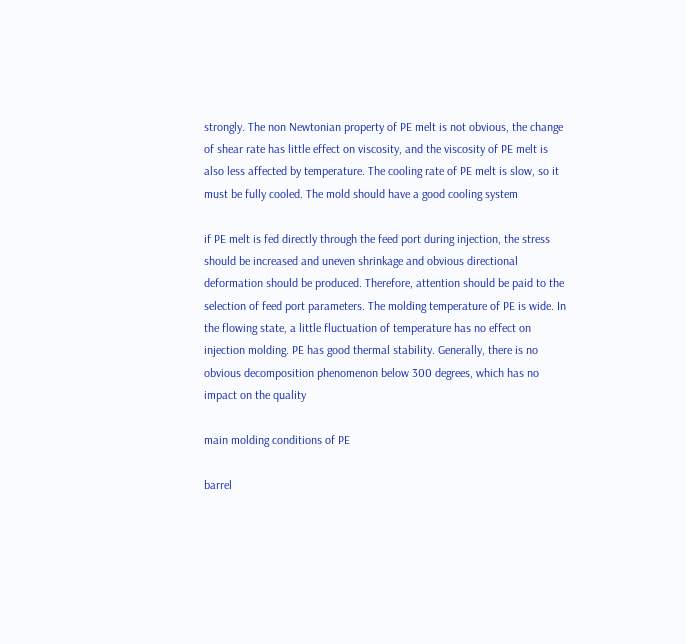strongly. The non Newtonian property of PE melt is not obvious, the change of shear rate has little effect on viscosity, and the viscosity of PE melt is also less affected by temperature. The cooling rate of PE melt is slow, so it must be fully cooled. The mold should have a good cooling system

if PE melt is fed directly through the feed port during injection, the stress should be increased and uneven shrinkage and obvious directional deformation should be produced. Therefore, attention should be paid to the selection of feed port parameters. The molding temperature of PE is wide. In the flowing state, a little fluctuation of temperature has no effect on injection molding. PE has good thermal stability. Generally, there is no obvious decomposition phenomenon below 300 degrees, which has no impact on the quality

main molding conditions of PE

barrel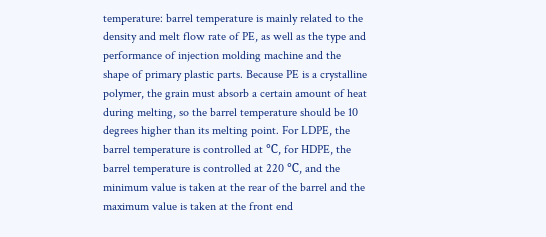temperature: barrel temperature is mainly related to the density and melt flow rate of PE, as well as the type and performance of injection molding machine and the shape of primary plastic parts. Because PE is a crystalline polymer, the grain must absorb a certain amount of heat during melting, so the barrel temperature should be 10 degrees higher than its melting point. For LDPE, the barrel temperature is controlled at ℃, for HDPE, the barrel temperature is controlled at 220 ℃, and the minimum value is taken at the rear of the barrel and the maximum value is taken at the front end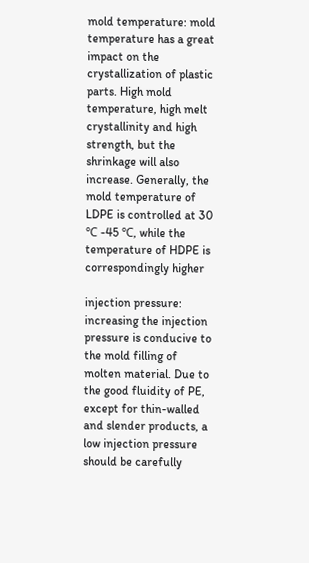mold temperature: mold temperature has a great impact on the crystallization of plastic parts. High mold temperature, high melt crystallinity and high strength, but the shrinkage will also increase. Generally, the mold temperature of LDPE is controlled at 30 ℃ -45 ℃, while the temperature of HDPE is correspondingly higher

injection pressure: increasing the injection pressure is conducive to the mold filling of molten material. Due to the good fluidity of PE, except for thin-walled and slender products, a low injection pressure should be carefully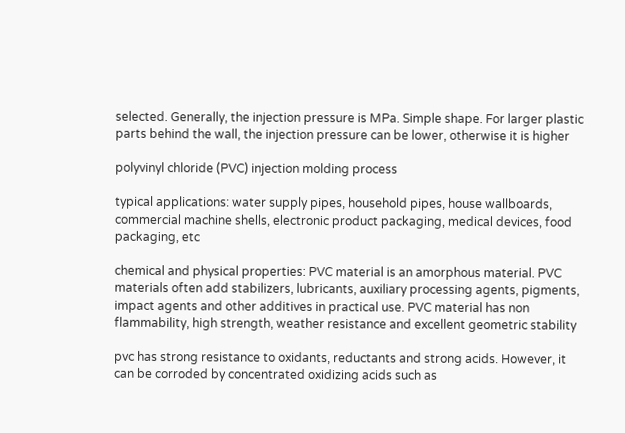selected. Generally, the injection pressure is MPa. Simple shape. For larger plastic parts behind the wall, the injection pressure can be lower, otherwise it is higher

polyvinyl chloride (PVC) injection molding process

typical applications: water supply pipes, household pipes, house wallboards, commercial machine shells, electronic product packaging, medical devices, food packaging, etc

chemical and physical properties: PVC material is an amorphous material. PVC materials often add stabilizers, lubricants, auxiliary processing agents, pigments, impact agents and other additives in practical use. PVC material has non flammability, high strength, weather resistance and excellent geometric stability

pvc has strong resistance to oxidants, reductants and strong acids. However, it can be corroded by concentrated oxidizing acids such as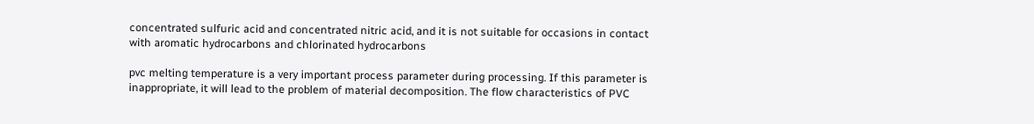concentrated sulfuric acid and concentrated nitric acid, and it is not suitable for occasions in contact with aromatic hydrocarbons and chlorinated hydrocarbons

pvc melting temperature is a very important process parameter during processing. If this parameter is inappropriate, it will lead to the problem of material decomposition. The flow characteristics of PVC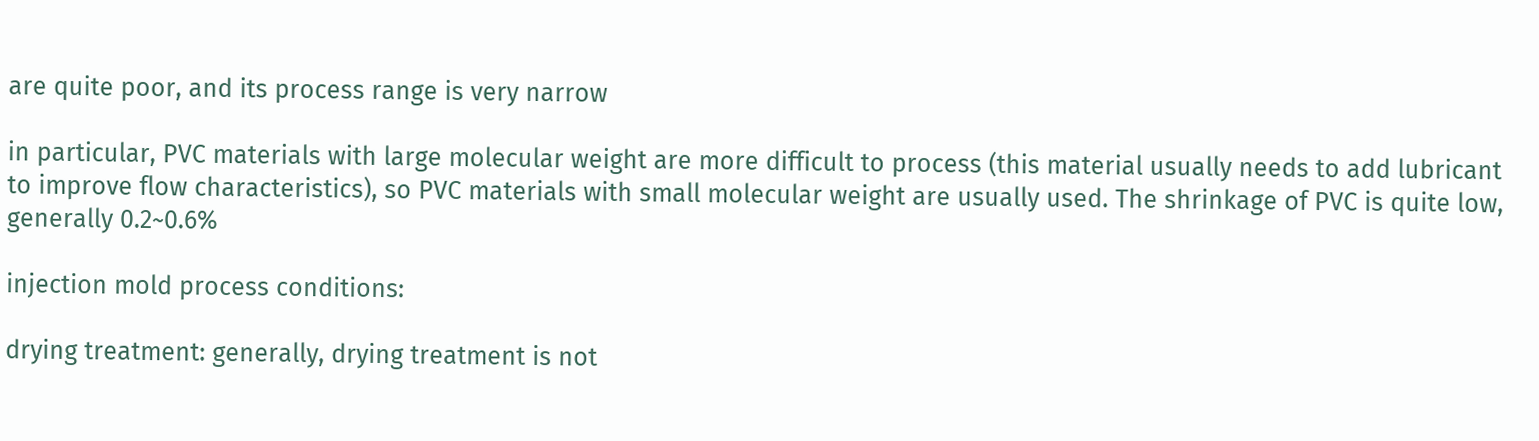are quite poor, and its process range is very narrow

in particular, PVC materials with large molecular weight are more difficult to process (this material usually needs to add lubricant to improve flow characteristics), so PVC materials with small molecular weight are usually used. The shrinkage of PVC is quite low, generally 0.2~0.6%

injection mold process conditions:

drying treatment: generally, drying treatment is not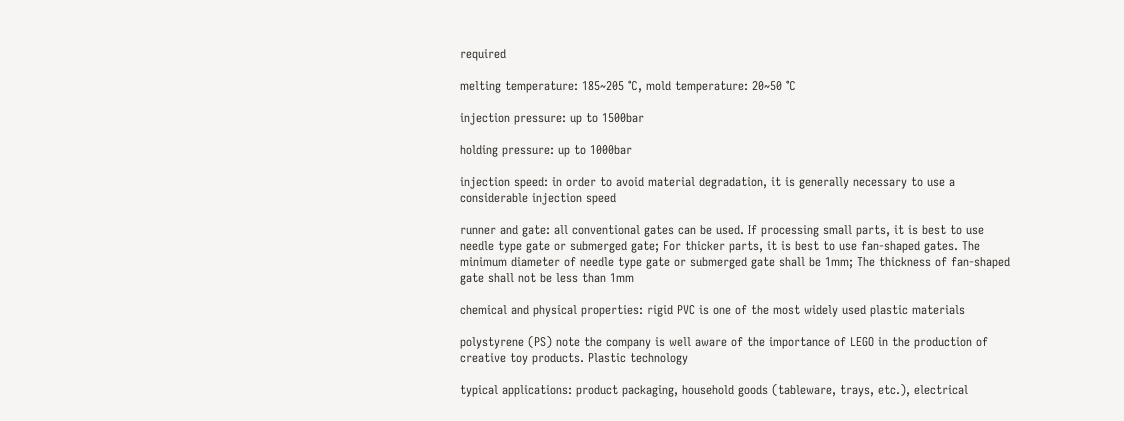required

melting temperature: 185~205 ℃, mold temperature: 20~50 ℃

injection pressure: up to 1500bar

holding pressure: up to 1000bar

injection speed: in order to avoid material degradation, it is generally necessary to use a considerable injection speed

runner and gate: all conventional gates can be used. If processing small parts, it is best to use needle type gate or submerged gate; For thicker parts, it is best to use fan-shaped gates. The minimum diameter of needle type gate or submerged gate shall be 1mm; The thickness of fan-shaped gate shall not be less than 1mm

chemical and physical properties: rigid PVC is one of the most widely used plastic materials

polystyrene (PS) note the company is well aware of the importance of LEGO in the production of creative toy products. Plastic technology

typical applications: product packaging, household goods (tableware, trays, etc.), electrical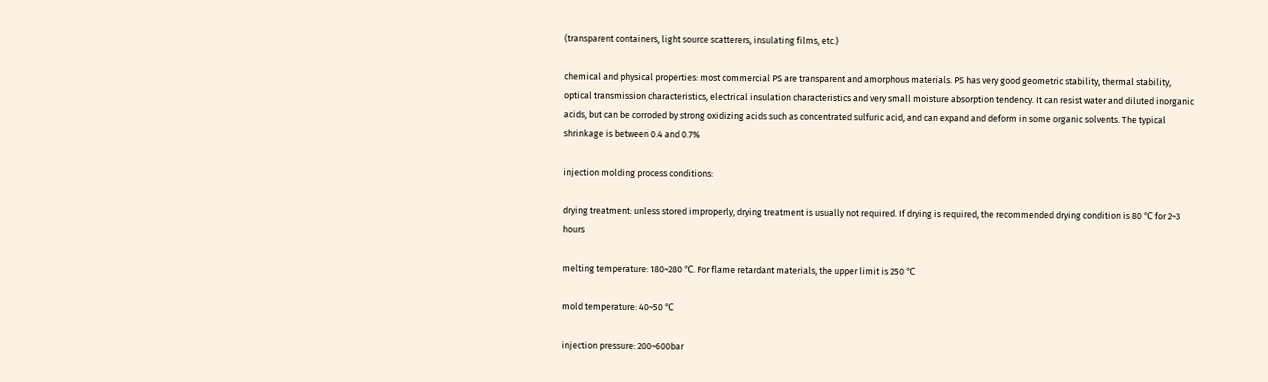(transparent containers, light source scatterers, insulating films, etc.)

chemical and physical properties: most commercial PS are transparent and amorphous materials. PS has very good geometric stability, thermal stability, optical transmission characteristics, electrical insulation characteristics and very small moisture absorption tendency. It can resist water and diluted inorganic acids, but can be corroded by strong oxidizing acids such as concentrated sulfuric acid, and can expand and deform in some organic solvents. The typical shrinkage is between 0.4 and 0.7%

injection molding process conditions:

drying treatment: unless stored improperly, drying treatment is usually not required. If drying is required, the recommended drying condition is 80 ℃ for 2~3 hours

melting temperature: 180~280 ℃. For flame retardant materials, the upper limit is 250 ℃

mold temperature: 40~50 ℃

injection pressure: 200~600bar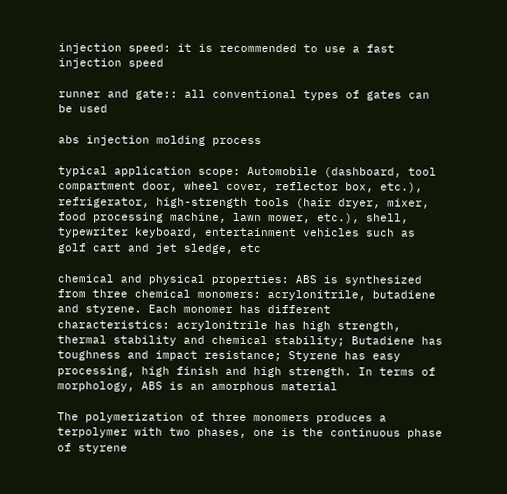injection speed: it is recommended to use a fast injection speed

runner and gate:: all conventional types of gates can be used

abs injection molding process

typical application scope: Automobile (dashboard, tool compartment door, wheel cover, reflector box, etc.), refrigerator, high-strength tools (hair dryer, mixer, food processing machine, lawn mower, etc.), shell, typewriter keyboard, entertainment vehicles such as golf cart and jet sledge, etc

chemical and physical properties: ABS is synthesized from three chemical monomers: acrylonitrile, butadiene and styrene. Each monomer has different characteristics: acrylonitrile has high strength, thermal stability and chemical stability; Butadiene has toughness and impact resistance; Styrene has easy processing, high finish and high strength. In terms of morphology, ABS is an amorphous material

The polymerization of three monomers produces a terpolymer with two phases, one is the continuous phase of styrene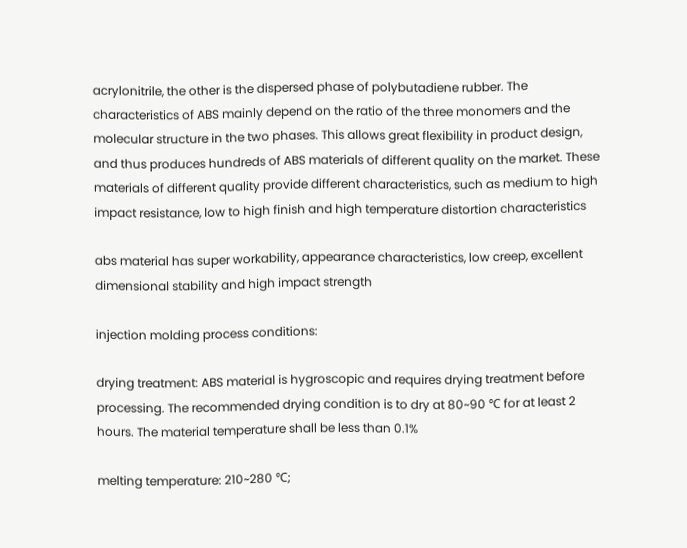acrylonitrile, the other is the dispersed phase of polybutadiene rubber. The characteristics of ABS mainly depend on the ratio of the three monomers and the molecular structure in the two phases. This allows great flexibility in product design, and thus produces hundreds of ABS materials of different quality on the market. These materials of different quality provide different characteristics, such as medium to high impact resistance, low to high finish and high temperature distortion characteristics

abs material has super workability, appearance characteristics, low creep, excellent dimensional stability and high impact strength

injection molding process conditions:

drying treatment: ABS material is hygroscopic and requires drying treatment before processing. The recommended drying condition is to dry at 80~90 ℃ for at least 2 hours. The material temperature shall be less than 0.1%

melting temperature: 210~280 ℃;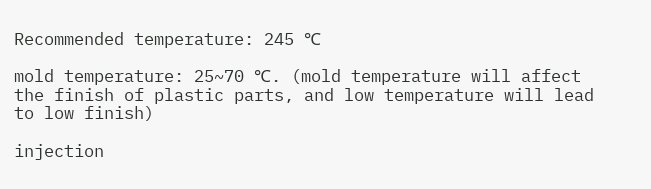Recommended temperature: 245 ℃

mold temperature: 25~70 ℃. (mold temperature will affect the finish of plastic parts, and low temperature will lead to low finish)

injection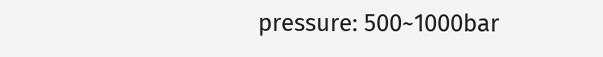pressure: 500~1000bar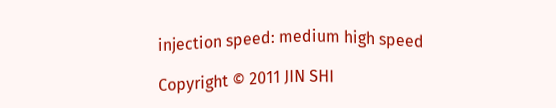injection speed: medium high speed

Copyright © 2011 JIN SHI